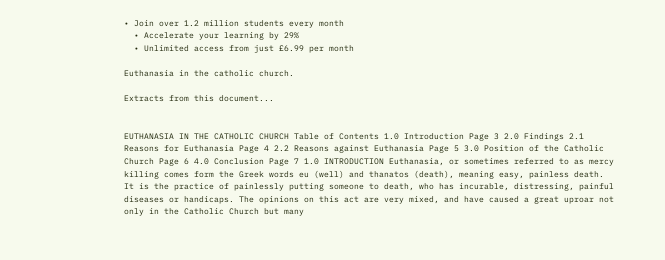• Join over 1.2 million students every month
  • Accelerate your learning by 29%
  • Unlimited access from just £6.99 per month

Euthanasia in the catholic church.

Extracts from this document...


EUTHANASIA IN THE CATHOLIC CHURCH Table of Contents 1.0 Introduction Page 3 2.0 Findings 2.1 Reasons for Euthanasia Page 4 2.2 Reasons against Euthanasia Page 5 3.0 Position of the Catholic Church Page 6 4.0 Conclusion Page 7 1.0 INTRODUCTION Euthanasia, or sometimes referred to as mercy killing comes form the Greek words eu (well) and thanatos (death), meaning easy, painless death. It is the practice of painlessly putting someone to death, who has incurable, distressing, painful diseases or handicaps. The opinions on this act are very mixed, and have caused a great uproar not only in the Catholic Church but many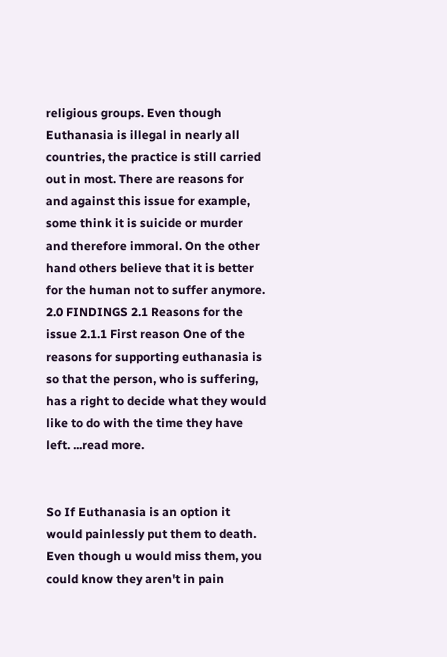religious groups. Even though Euthanasia is illegal in nearly all countries, the practice is still carried out in most. There are reasons for and against this issue for example, some think it is suicide or murder and therefore immoral. On the other hand others believe that it is better for the human not to suffer anymore. 2.0 FINDINGS 2.1 Reasons for the issue 2.1.1 First reason One of the reasons for supporting euthanasia is so that the person, who is suffering, has a right to decide what they would like to do with the time they have left. ...read more.


So If Euthanasia is an option it would painlessly put them to death. Even though u would miss them, you could know they aren't in pain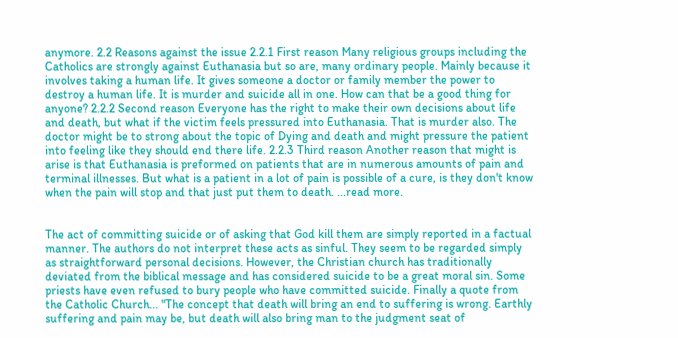anymore. 2.2 Reasons against the issue 2.2.1 First reason Many religious groups including the Catholics are strongly against Euthanasia but so are, many ordinary people. Mainly because it involves taking a human life. It gives someone a doctor or family member the power to destroy a human life. It is murder and suicide all in one. How can that be a good thing for anyone? 2.2.2 Second reason Everyone has the right to make their own decisions about life and death, but what if the victim feels pressured into Euthanasia. That is murder also. The doctor might be to strong about the topic of Dying and death and might pressure the patient into feeling like they should end there life. 2.2.3 Third reason Another reason that might is arise is that Euthanasia is preformed on patients that are in numerous amounts of pain and terminal illnesses. But what is a patient in a lot of pain is possible of a cure, is they don't know when the pain will stop and that just put them to death. ...read more.


The act of committing suicide or of asking that God kill them are simply reported in a factual manner. The authors do not interpret these acts as sinful. They seem to be regarded simply as straightforward personal decisions. However, the Christian church has traditionally deviated from the biblical message and has considered suicide to be a great moral sin. Some priests have even refused to bury people who have committed suicide. Finally a quote from the Catholic Church... "The concept that death will bring an end to suffering is wrong. Earthly suffering and pain may be, but death will also bring man to the judgment seat of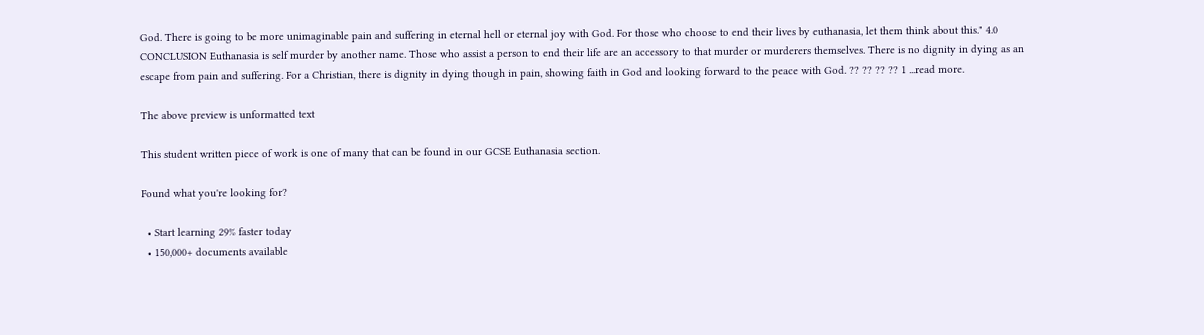God. There is going to be more unimaginable pain and suffering in eternal hell or eternal joy with God. For those who choose to end their lives by euthanasia, let them think about this." 4.0 CONCLUSION Euthanasia is self murder by another name. Those who assist a person to end their life are an accessory to that murder or murderers themselves. There is no dignity in dying as an escape from pain and suffering. For a Christian, there is dignity in dying though in pain, showing faith in God and looking forward to the peace with God. ?? ?? ?? ?? 1 ...read more.

The above preview is unformatted text

This student written piece of work is one of many that can be found in our GCSE Euthanasia section.

Found what you're looking for?

  • Start learning 29% faster today
  • 150,000+ documents available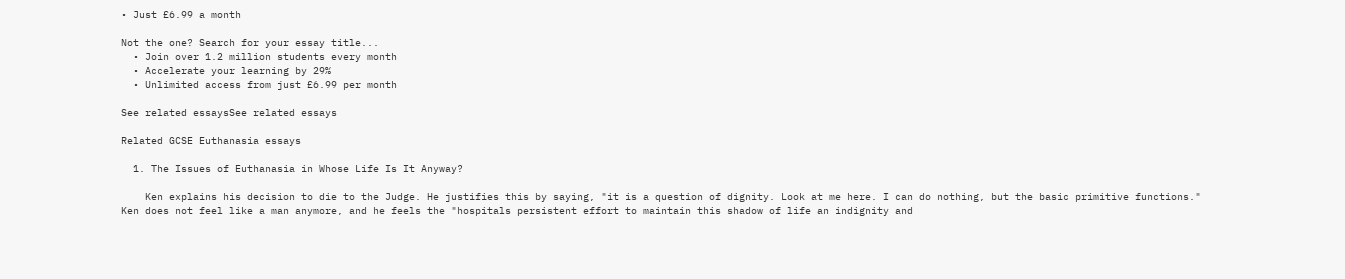• Just £6.99 a month

Not the one? Search for your essay title...
  • Join over 1.2 million students every month
  • Accelerate your learning by 29%
  • Unlimited access from just £6.99 per month

See related essaysSee related essays

Related GCSE Euthanasia essays

  1. The Issues of Euthanasia in Whose Life Is It Anyway?

    Ken explains his decision to die to the Judge. He justifies this by saying, "it is a question of dignity. Look at me here. I can do nothing, but the basic primitive functions." Ken does not feel like a man anymore, and he feels the "hospitals persistent effort to maintain this shadow of life an indignity and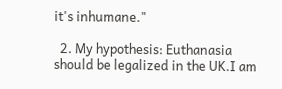it's inhumane."

  2. My hypothesis: Euthanasia should be legalized in the UK.I am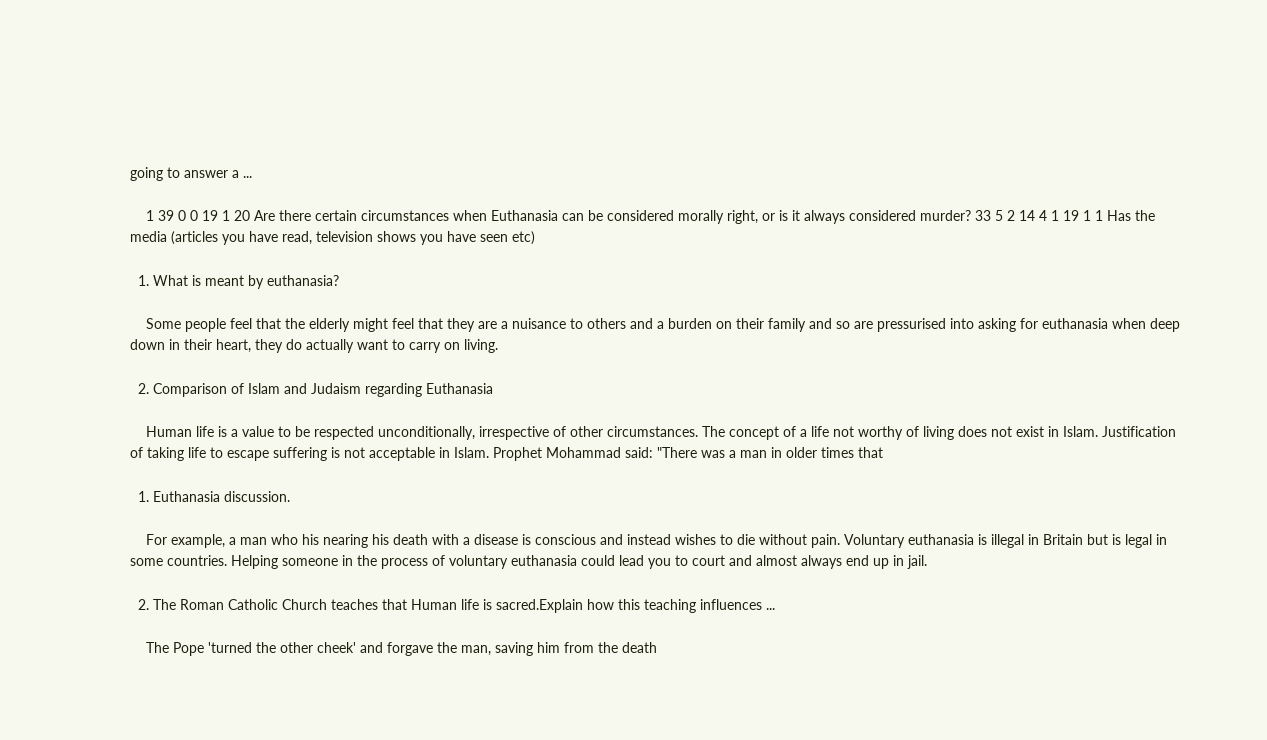going to answer a ...

    1 39 0 0 19 1 20 Are there certain circumstances when Euthanasia can be considered morally right, or is it always considered murder? 33 5 2 14 4 1 19 1 1 Has the media (articles you have read, television shows you have seen etc)

  1. What is meant by euthanasia?

    Some people feel that the elderly might feel that they are a nuisance to others and a burden on their family and so are pressurised into asking for euthanasia when deep down in their heart, they do actually want to carry on living.

  2. Comparison of Islam and Judaism regarding Euthanasia

    Human life is a value to be respected unconditionally, irrespective of other circumstances. The concept of a life not worthy of living does not exist in Islam. Justification of taking life to escape suffering is not acceptable in Islam. Prophet Mohammad said: "There was a man in older times that

  1. Euthanasia discussion.

    For example, a man who his nearing his death with a disease is conscious and instead wishes to die without pain. Voluntary euthanasia is illegal in Britain but is legal in some countries. Helping someone in the process of voluntary euthanasia could lead you to court and almost always end up in jail.

  2. The Roman Catholic Church teaches that Human life is sacred.Explain how this teaching influences ...

    The Pope 'turned the other cheek' and forgave the man, saving him from the death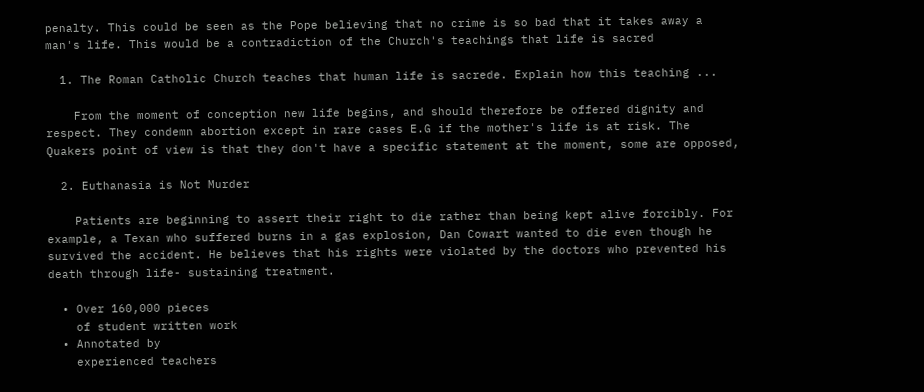penalty. This could be seen as the Pope believing that no crime is so bad that it takes away a man's life. This would be a contradiction of the Church's teachings that life is sacred

  1. The Roman Catholic Church teaches that human life is sacrede. Explain how this teaching ...

    From the moment of conception new life begins, and should therefore be offered dignity and respect. They condemn abortion except in rare cases E.G if the mother's life is at risk. The Quakers point of view is that they don't have a specific statement at the moment, some are opposed,

  2. Euthanasia is Not Murder

    Patients are beginning to assert their right to die rather than being kept alive forcibly. For example, a Texan who suffered burns in a gas explosion, Dan Cowart wanted to die even though he survived the accident. He believes that his rights were violated by the doctors who prevented his death through life- sustaining treatment.

  • Over 160,000 pieces
    of student written work
  • Annotated by
    experienced teachers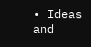• Ideas and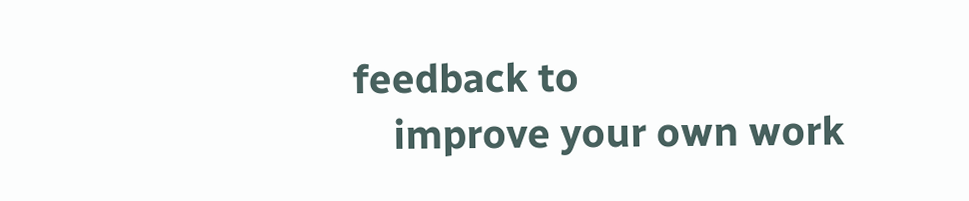feedback to
    improve your own work